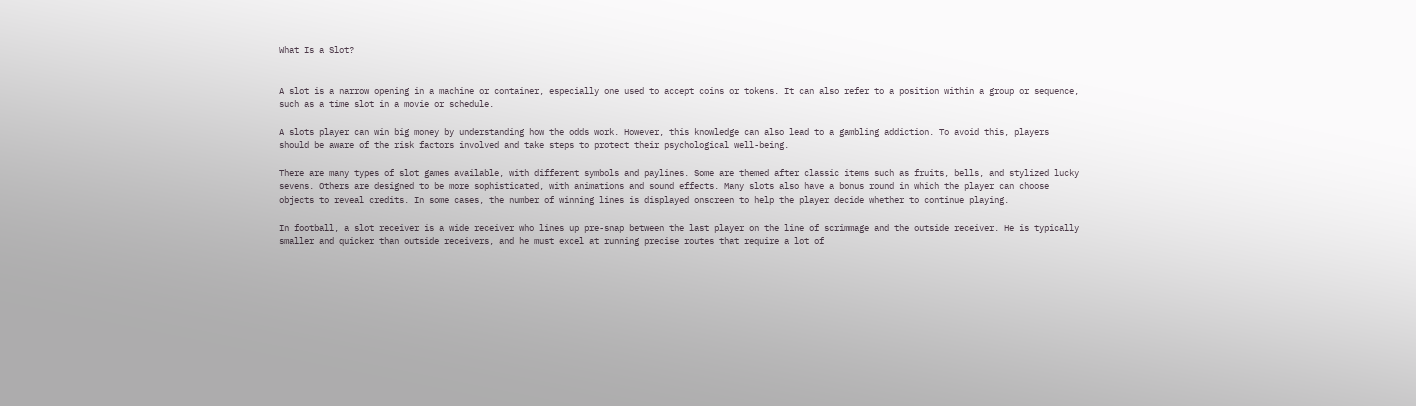What Is a Slot?


A slot is a narrow opening in a machine or container, especially one used to accept coins or tokens. It can also refer to a position within a group or sequence, such as a time slot in a movie or schedule.

A slots player can win big money by understanding how the odds work. However, this knowledge can also lead to a gambling addiction. To avoid this, players should be aware of the risk factors involved and take steps to protect their psychological well-being.

There are many types of slot games available, with different symbols and paylines. Some are themed after classic items such as fruits, bells, and stylized lucky sevens. Others are designed to be more sophisticated, with animations and sound effects. Many slots also have a bonus round in which the player can choose objects to reveal credits. In some cases, the number of winning lines is displayed onscreen to help the player decide whether to continue playing.

In football, a slot receiver is a wide receiver who lines up pre-snap between the last player on the line of scrimmage and the outside receiver. He is typically smaller and quicker than outside receivers, and he must excel at running precise routes that require a lot of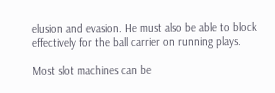elusion and evasion. He must also be able to block effectively for the ball carrier on running plays.

Most slot machines can be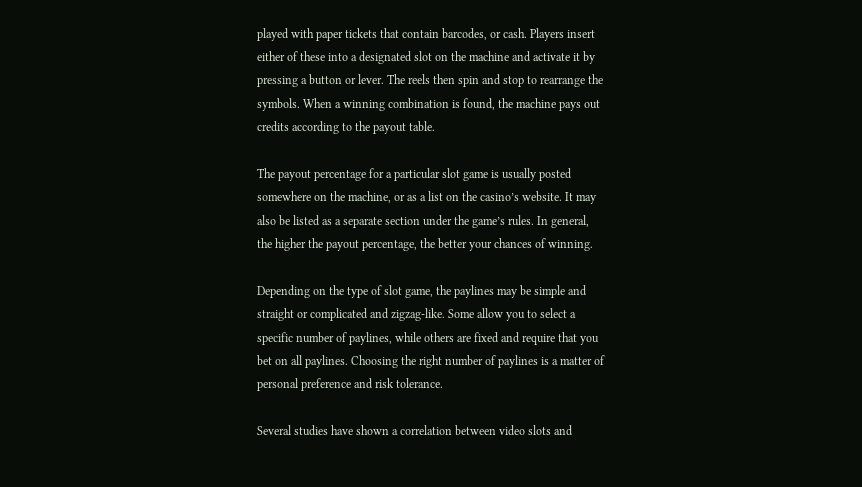played with paper tickets that contain barcodes, or cash. Players insert either of these into a designated slot on the machine and activate it by pressing a button or lever. The reels then spin and stop to rearrange the symbols. When a winning combination is found, the machine pays out credits according to the payout table.

The payout percentage for a particular slot game is usually posted somewhere on the machine, or as a list on the casino’s website. It may also be listed as a separate section under the game’s rules. In general, the higher the payout percentage, the better your chances of winning.

Depending on the type of slot game, the paylines may be simple and straight or complicated and zigzag-like. Some allow you to select a specific number of paylines, while others are fixed and require that you bet on all paylines. Choosing the right number of paylines is a matter of personal preference and risk tolerance.

Several studies have shown a correlation between video slots and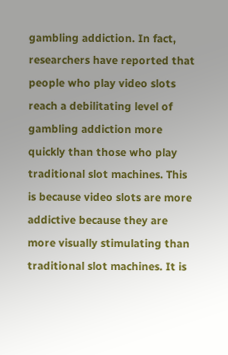gambling addiction. In fact, researchers have reported that people who play video slots reach a debilitating level of gambling addiction more quickly than those who play traditional slot machines. This is because video slots are more addictive because they are more visually stimulating than traditional slot machines. It is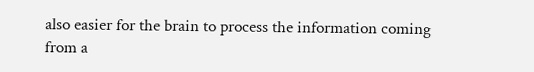also easier for the brain to process the information coming from a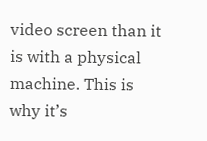video screen than it is with a physical machine. This is why it’s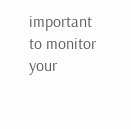important to monitor your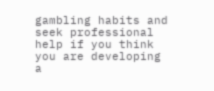gambling habits and seek professional help if you think you are developing a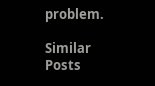problem.

Similar Posts